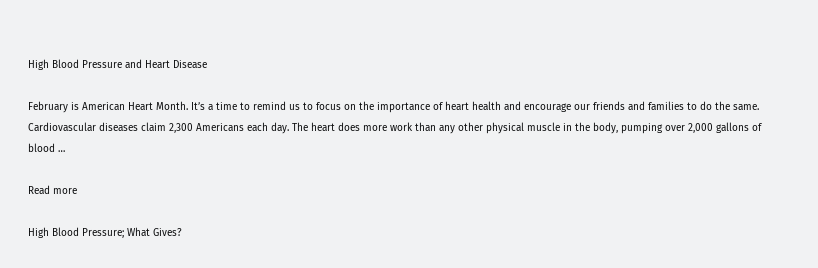High Blood Pressure and Heart Disease

February is American Heart Month. It’s a time to remind us to focus on the importance of heart health and encourage our friends and families to do the same. Cardiovascular diseases claim 2,300 Americans each day. The heart does more work than any other physical muscle in the body, pumping over 2,000 gallons of blood …

Read more

High Blood Pressure; What Gives?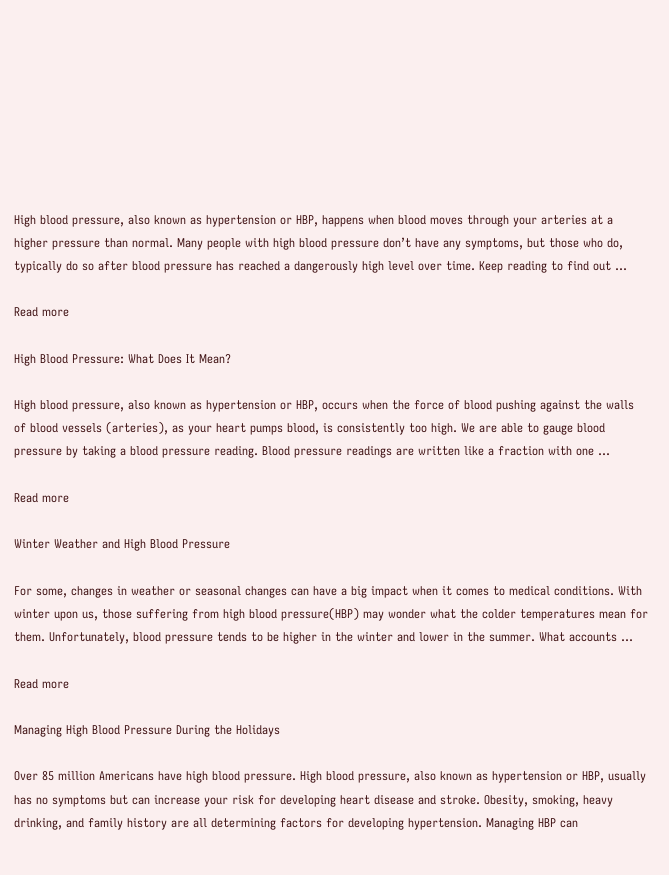High blood pressure, also known as hypertension or HBP, happens when blood moves through your arteries at a higher pressure than normal. Many people with high blood pressure don’t have any symptoms, but those who do, typically do so after blood pressure has reached a dangerously high level over time. Keep reading to find out …

Read more

High Blood Pressure: What Does It Mean?

High blood pressure, also known as hypertension or HBP, occurs when the force of blood pushing against the walls of blood vessels (arteries), as your heart pumps blood, is consistently too high. We are able to gauge blood pressure by taking a blood pressure reading. Blood pressure readings are written like a fraction with one …

Read more

Winter Weather and High Blood Pressure

For some, changes in weather or seasonal changes can have a big impact when it comes to medical conditions. With winter upon us, those suffering from high blood pressure(HBP) may wonder what the colder temperatures mean for them. Unfortunately, blood pressure tends to be higher in the winter and lower in the summer. What accounts …

Read more

Managing High Blood Pressure During the Holidays

Over 85 million Americans have high blood pressure. High blood pressure, also known as hypertension or HBP, usually has no symptoms but can increase your risk for developing heart disease and stroke. Obesity, smoking, heavy drinking, and family history are all determining factors for developing hypertension. Managing HBP can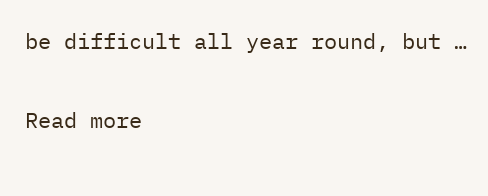be difficult all year round, but …

Read more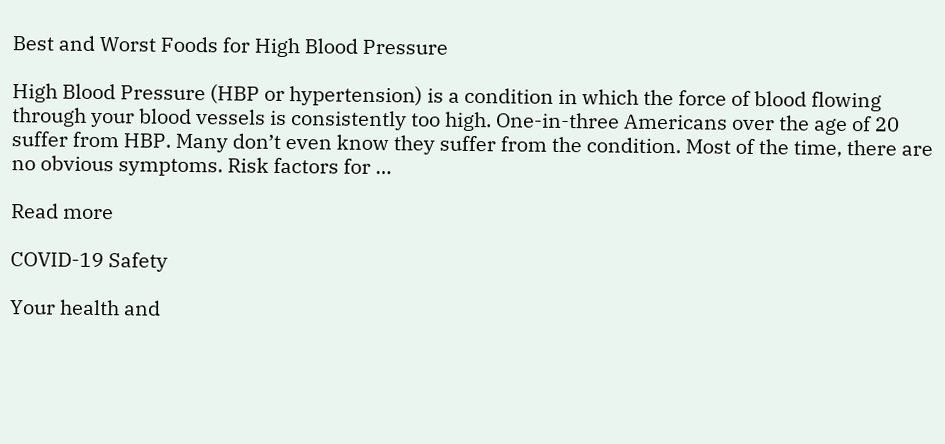Best and Worst Foods for High Blood Pressure

High Blood Pressure (HBP or hypertension) is a condition in which the force of blood flowing through your blood vessels is consistently too high. One-in-three Americans over the age of 20 suffer from HBP. Many don’t even know they suffer from the condition. Most of the time, there are no obvious symptoms. Risk factors for …

Read more

COVID-19 Safety

Your health and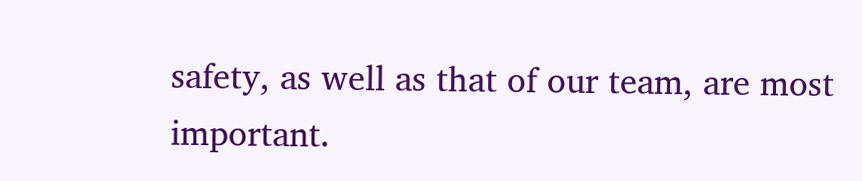safety, as well as that of our team, are most important.